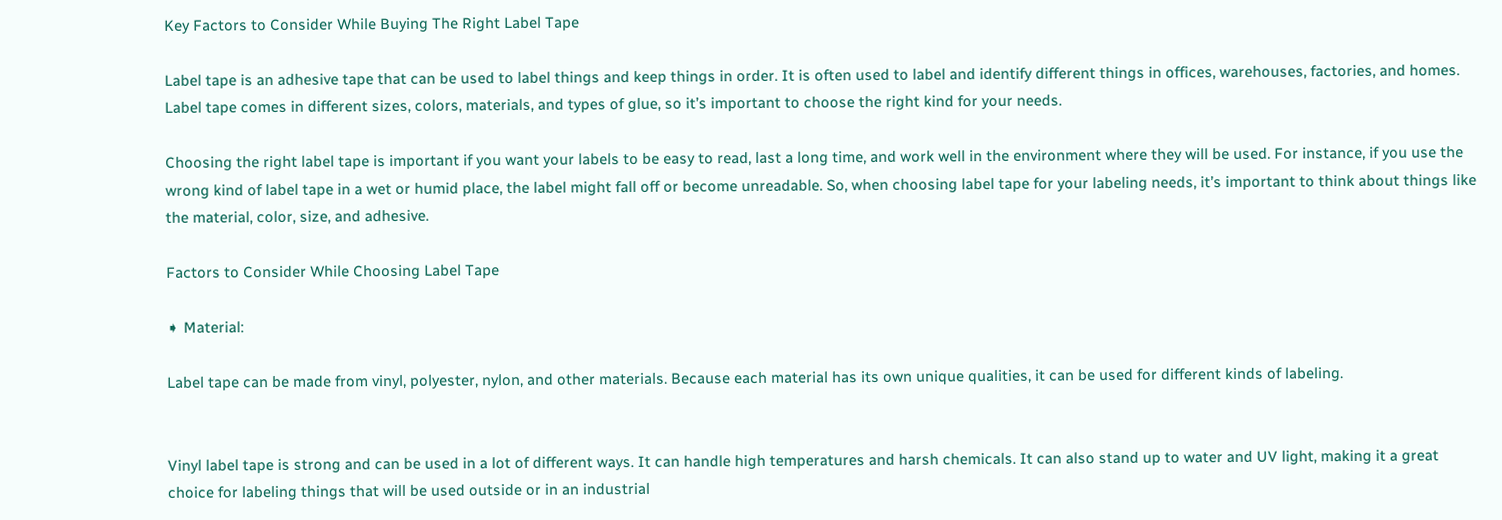Key Factors to Consider While Buying The Right Label Tape

Label tape is an adhesive tape that can be used to label things and keep things in order. It is often used to label and identify different things in offices, warehouses, factories, and homes. Label tape comes in different sizes, colors, materials, and types of glue, so it’s important to choose the right kind for your needs.

Choosing the right label tape is important if you want your labels to be easy to read, last a long time, and work well in the environment where they will be used. For instance, if you use the wrong kind of label tape in a wet or humid place, the label might fall off or become unreadable. So, when choosing label tape for your labeling needs, it’s important to think about things like the material, color, size, and adhesive.

Factors to Consider While Choosing Label Tape

➧ Material:

Label tape can be made from vinyl, polyester, nylon, and other materials. Because each material has its own unique qualities, it can be used for different kinds of labeling.


Vinyl label tape is strong and can be used in a lot of different ways. It can handle high temperatures and harsh chemicals. It can also stand up to water and UV light, making it a great choice for labeling things that will be used outside or in an industrial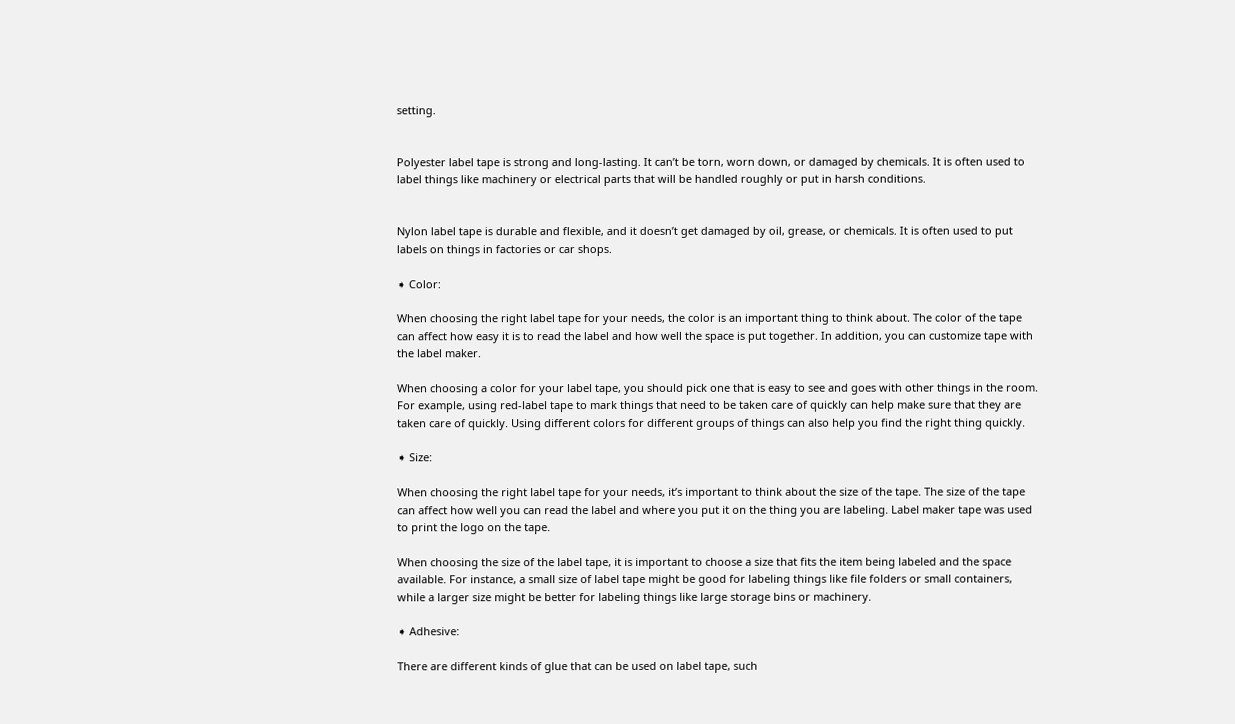setting.


Polyester label tape is strong and long-lasting. It can’t be torn, worn down, or damaged by chemicals. It is often used to label things like machinery or electrical parts that will be handled roughly or put in harsh conditions.


Nylon label tape is durable and flexible, and it doesn’t get damaged by oil, grease, or chemicals. It is often used to put labels on things in factories or car shops.

➧ Color:

When choosing the right label tape for your needs, the color is an important thing to think about. The color of the tape can affect how easy it is to read the label and how well the space is put together. In addition, you can customize tape with the label maker.

When choosing a color for your label tape, you should pick one that is easy to see and goes with other things in the room. For example, using red-label tape to mark things that need to be taken care of quickly can help make sure that they are taken care of quickly. Using different colors for different groups of things can also help you find the right thing quickly.

➧ Size:

When choosing the right label tape for your needs, it’s important to think about the size of the tape. The size of the tape can affect how well you can read the label and where you put it on the thing you are labeling. Label maker tape was used to print the logo on the tape.

When choosing the size of the label tape, it is important to choose a size that fits the item being labeled and the space available. For instance, a small size of label tape might be good for labeling things like file folders or small containers, while a larger size might be better for labeling things like large storage bins or machinery.

➧ Adhesive:

There are different kinds of glue that can be used on label tape, such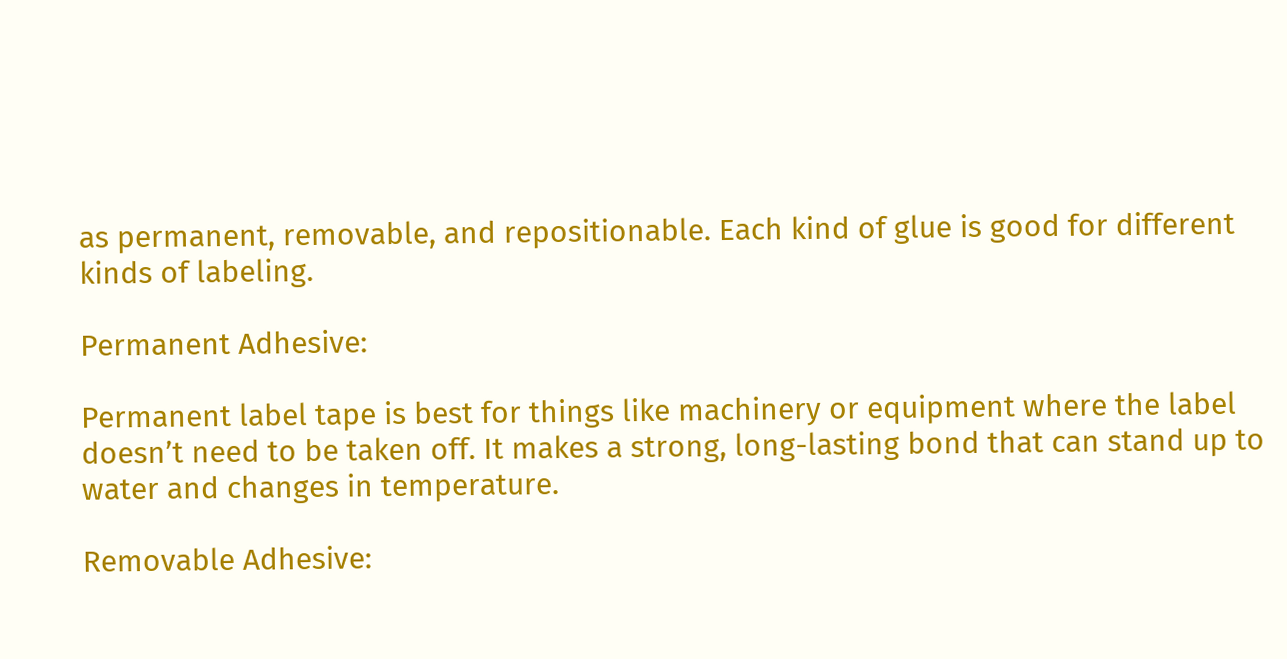as permanent, removable, and repositionable. Each kind of glue is good for different kinds of labeling.

Permanent Adhesive:

Permanent label tape is best for things like machinery or equipment where the label doesn’t need to be taken off. It makes a strong, long-lasting bond that can stand up to water and changes in temperature.

Removable Adhesive: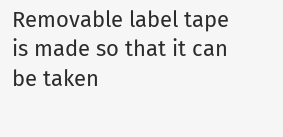Removable label tape is made so that it can be taken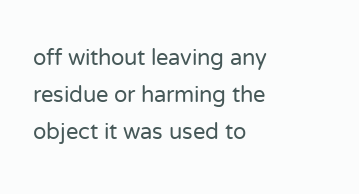off without leaving any residue or harming the object it was used to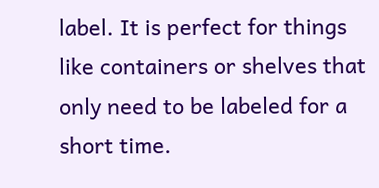label. It is perfect for things like containers or shelves that only need to be labeled for a short time.